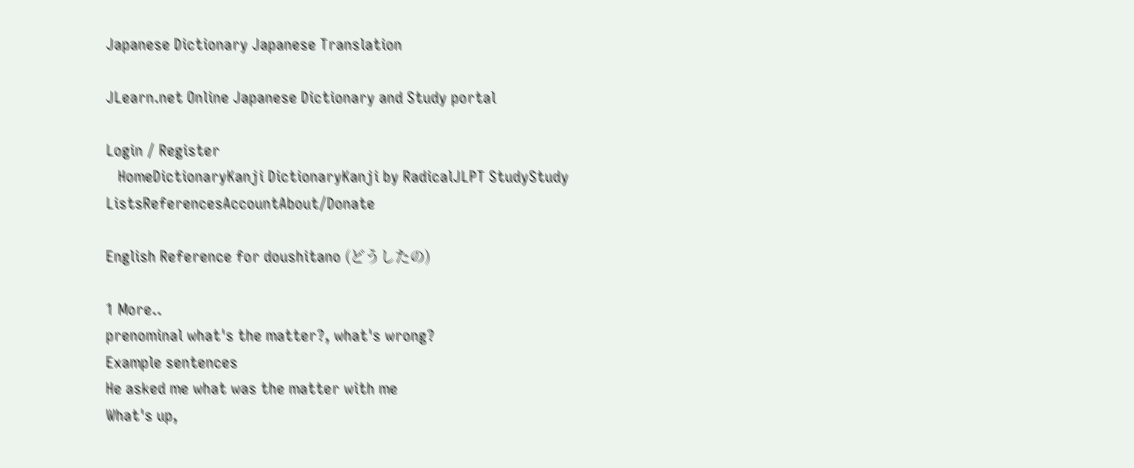Japanese Dictionary Japanese Translation

JLearn.net Online Japanese Dictionary and Study portal

Login / Register
   HomeDictionaryKanji DictionaryKanji by RadicalJLPT StudyStudy ListsReferencesAccountAbout/Donate

English Reference for doushitano (どうしたの)

1 More..
prenominal what's the matter?, what's wrong?
Example sentences
He asked me what was the matter with me
What's up,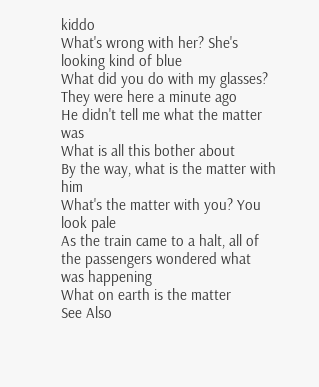kiddo
What's wrong with her? She's looking kind of blue
What did you do with my glasses? They were here a minute ago
He didn't tell me what the matter was
What is all this bother about
By the way, what is the matter with him
What's the matter with you? You look pale
As the train came to a halt, all of the passengers wondered what was happening
What on earth is the matter
See Also